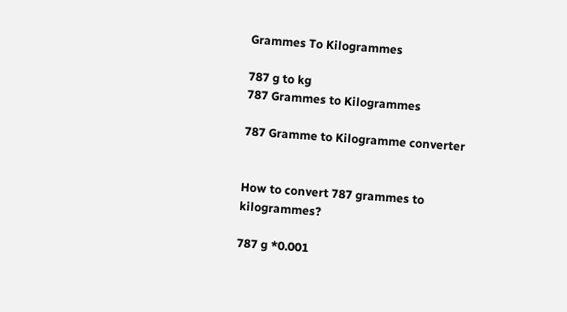Grammes To Kilogrammes

787 g to kg
787 Grammes to Kilogrammes

787 Gramme to Kilogramme converter


How to convert 787 grammes to kilogrammes?

787 g *0.001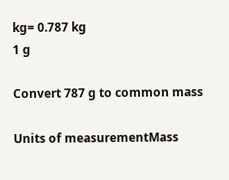kg= 0.787 kg
1 g

Convert 787 g to common mass

Units of measurementMass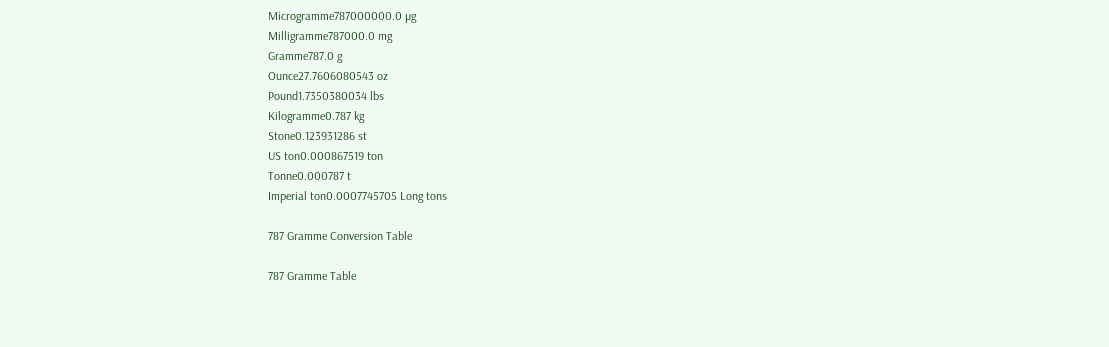Microgramme787000000.0 µg
Milligramme787000.0 mg
Gramme787.0 g
Ounce27.7606080543 oz
Pound1.7350380034 lbs
Kilogramme0.787 kg
Stone0.123931286 st
US ton0.000867519 ton
Tonne0.000787 t
Imperial ton0.0007745705 Long tons

787 Gramme Conversion Table

787 Gramme Table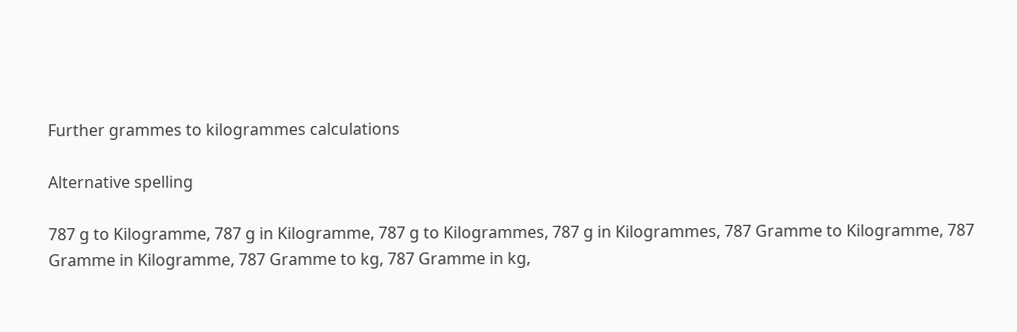Further grammes to kilogrammes calculations

Alternative spelling

787 g to Kilogramme, 787 g in Kilogramme, 787 g to Kilogrammes, 787 g in Kilogrammes, 787 Gramme to Kilogramme, 787 Gramme in Kilogramme, 787 Gramme to kg, 787 Gramme in kg,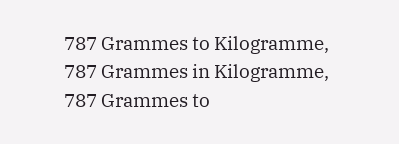787 Grammes to Kilogramme, 787 Grammes in Kilogramme, 787 Grammes to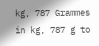kg, 787 Grammes in kg, 787 g to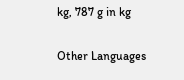kg, 787 g in kg

Other Languages